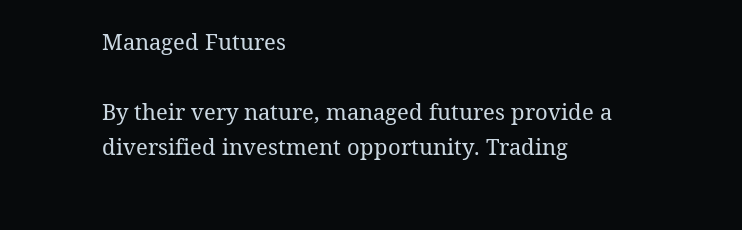Managed Futures

By their very nature, managed futures provide a diversified investment opportunity. Trading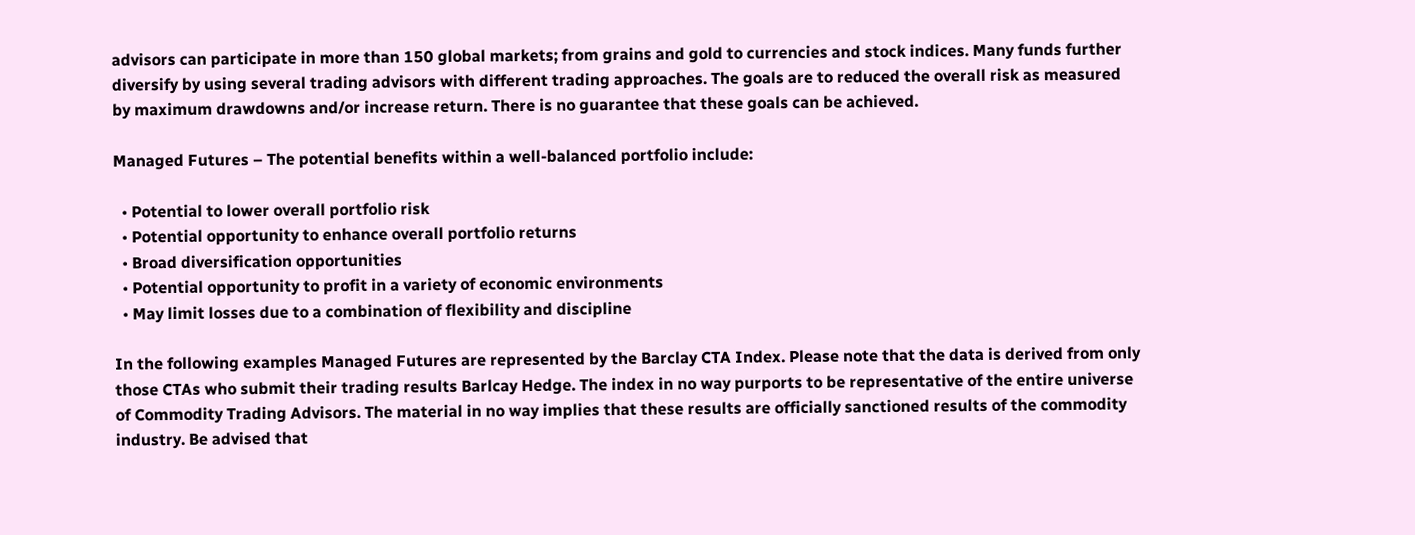advisors can participate in more than 150 global markets; from grains and gold to currencies and stock indices. Many funds further diversify by using several trading advisors with different trading approaches. The goals are to reduced the overall risk as measured by maximum drawdowns and/or increase return. There is no guarantee that these goals can be achieved.

Managed Futures – The potential benefits within a well-balanced portfolio include:

  • Potential to lower overall portfolio risk
  • Potential opportunity to enhance overall portfolio returns
  • Broad diversification opportunities
  • Potential opportunity to profit in a variety of economic environments
  • May limit losses due to a combination of flexibility and discipline

In the following examples Managed Futures are represented by the Barclay CTA Index. Please note that the data is derived from only those CTAs who submit their trading results Barlcay Hedge. The index in no way purports to be representative of the entire universe of Commodity Trading Advisors. The material in no way implies that these results are officially sanctioned results of the commodity industry. Be advised that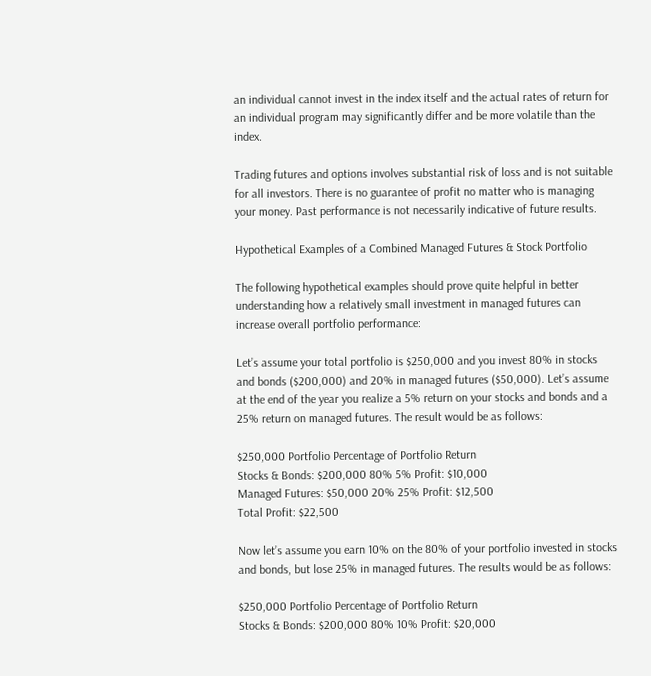an individual cannot invest in the index itself and the actual rates of return for an individual program may significantly differ and be more volatile than the index.

Trading futures and options involves substantial risk of loss and is not suitable for all investors. There is no guarantee of profit no matter who is managing your money. Past performance is not necessarily indicative of future results.

Hypothetical Examples of a Combined Managed Futures & Stock Portfolio

The following hypothetical examples should prove quite helpful in better understanding how a relatively small investment in managed futures can increase overall portfolio performance:

Let’s assume your total portfolio is $250,000 and you invest 80% in stocks and bonds ($200,000) and 20% in managed futures ($50,000). Let’s assume at the end of the year you realize a 5% return on your stocks and bonds and a 25% return on managed futures. The result would be as follows:

$250,000 Portfolio Percentage of Portfolio Return
Stocks & Bonds: $200,000 80% 5% Profit: $10,000
Managed Futures: $50,000 20% 25% Profit: $12,500
Total Profit: $22,500

Now let’s assume you earn 10% on the 80% of your portfolio invested in stocks and bonds, but lose 25% in managed futures. The results would be as follows:

$250,000 Portfolio Percentage of Portfolio Return
Stocks & Bonds: $200,000 80% 10% Profit: $20,000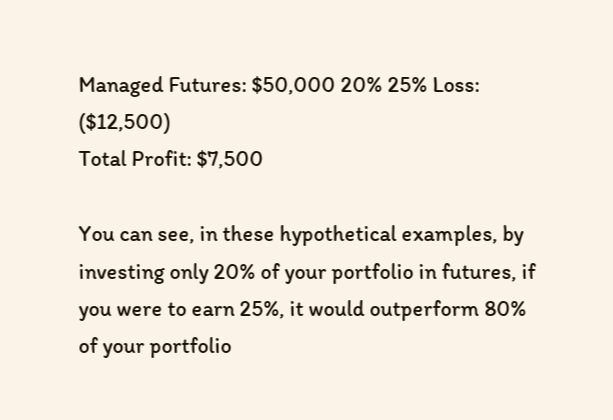Managed Futures: $50,000 20% 25% Loss: ($12,500)
Total Profit: $7,500

You can see, in these hypothetical examples, by investing only 20% of your portfolio in futures, if you were to earn 25%, it would outperform 80% of your portfolio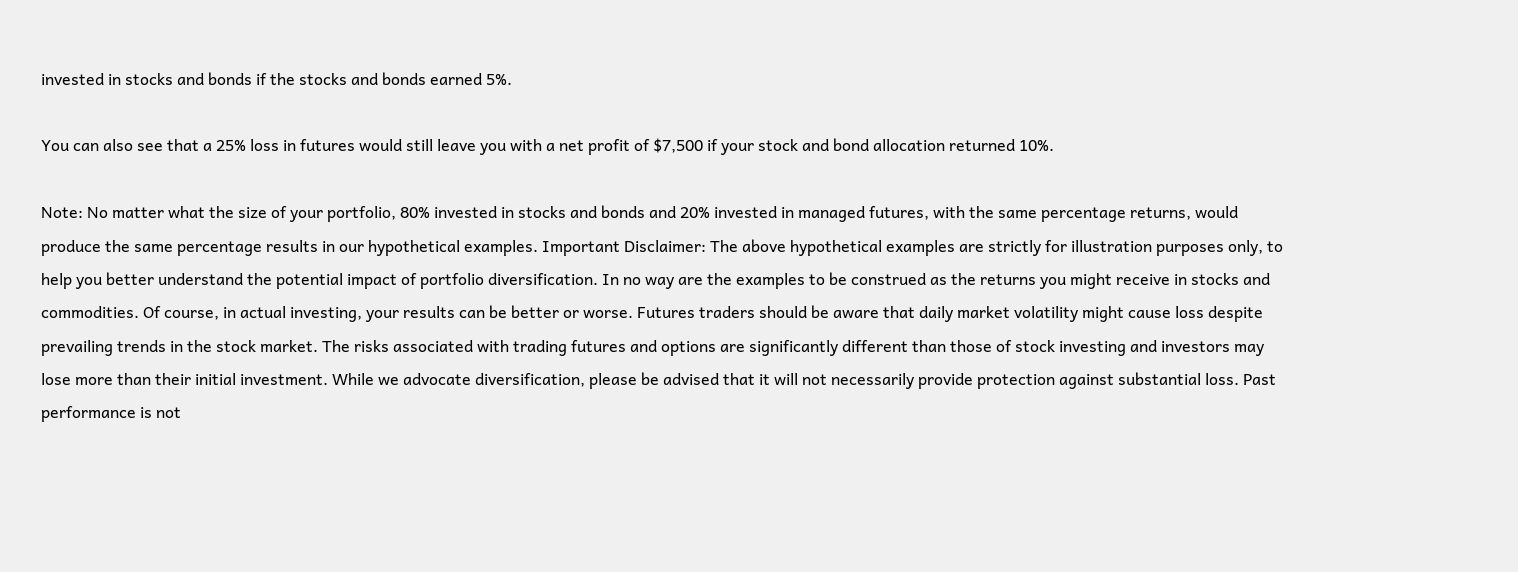invested in stocks and bonds if the stocks and bonds earned 5%.

You can also see that a 25% loss in futures would still leave you with a net profit of $7,500 if your stock and bond allocation returned 10%.

Note: No matter what the size of your portfolio, 80% invested in stocks and bonds and 20% invested in managed futures, with the same percentage returns, would produce the same percentage results in our hypothetical examples. Important Disclaimer: The above hypothetical examples are strictly for illustration purposes only, to help you better understand the potential impact of portfolio diversification. In no way are the examples to be construed as the returns you might receive in stocks and commodities. Of course, in actual investing, your results can be better or worse. Futures traders should be aware that daily market volatility might cause loss despite prevailing trends in the stock market. The risks associated with trading futures and options are significantly different than those of stock investing and investors may lose more than their initial investment. While we advocate diversification, please be advised that it will not necessarily provide protection against substantial loss. Past performance is not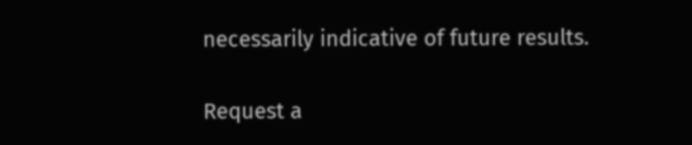necessarily indicative of future results.

Request a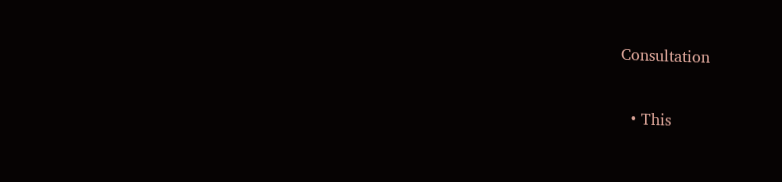Consultation

  • This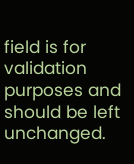field is for validation purposes and should be left unchanged.